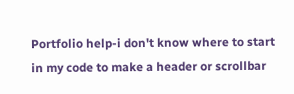Portfolio help-i don't know where to start in my code to make a header or scrollbar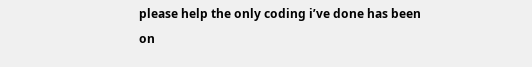please help the only coding i’ve done has been on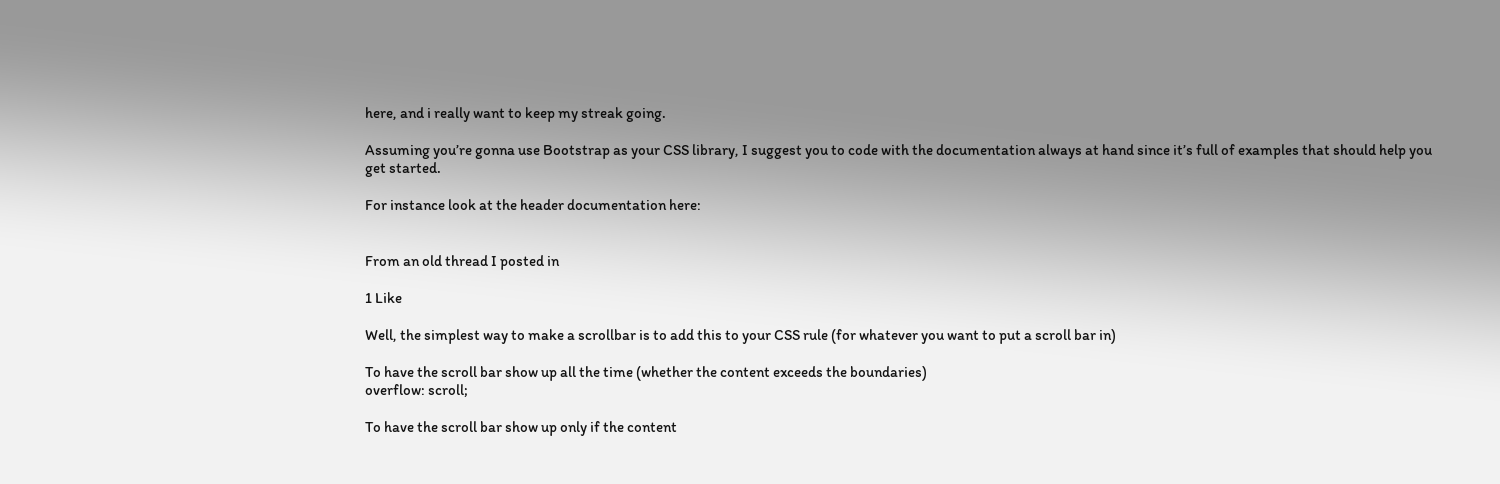here, and i really want to keep my streak going.

Assuming you’re gonna use Bootstrap as your CSS library, I suggest you to code with the documentation always at hand since it’s full of examples that should help you get started.

For instance look at the header documentation here:


From an old thread I posted in

1 Like

Well, the simplest way to make a scrollbar is to add this to your CSS rule (for whatever you want to put a scroll bar in)

To have the scroll bar show up all the time (whether the content exceeds the boundaries)
overflow: scroll;

To have the scroll bar show up only if the content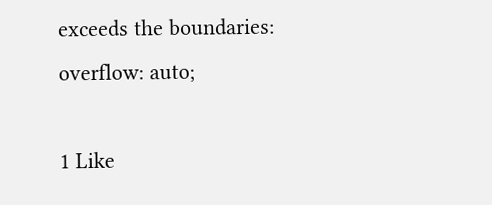exceeds the boundaries:
overflow: auto;

1 Like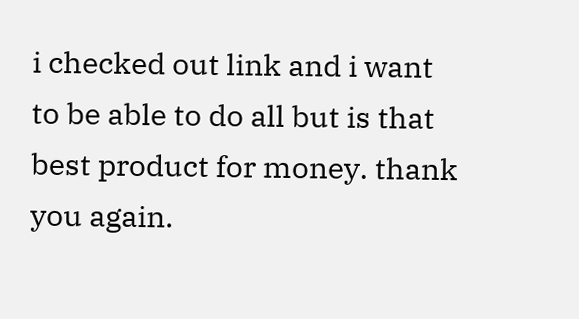i checked out link and i want to be able to do all but is that best product for money. thank you again.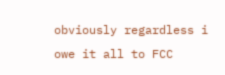obviously regardless i owe it all to FCC